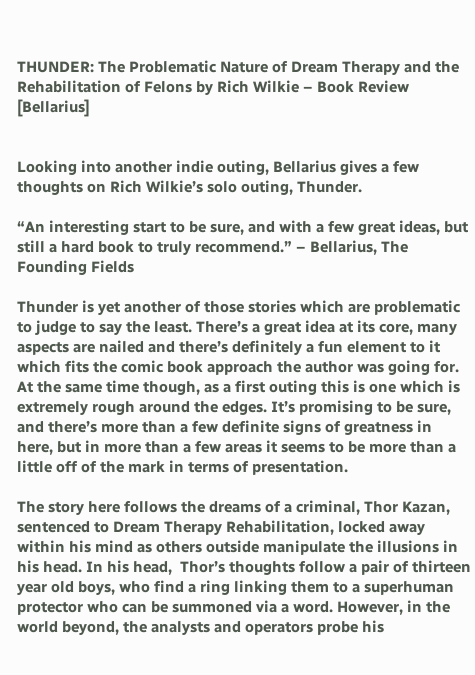THUNDER: The Problematic Nature of Dream Therapy and the Rehabilitation of Felons by Rich Wilkie – Book Review [Bellarius]


Looking into another indie outing, Bellarius gives a few thoughts on Rich Wilkie’s solo outing, Thunder.

“An interesting start to be sure, and with a few great ideas, but still a hard book to truly recommend.” – Bellarius, The Founding Fields

Thunder is yet another of those stories which are problematic to judge to say the least. There’s a great idea at its core, many aspects are nailed and there’s definitely a fun element to it which fits the comic book approach the author was going for. At the same time though, as a first outing this is one which is extremely rough around the edges. It’s promising to be sure, and there’s more than a few definite signs of greatness in here, but in more than a few areas it seems to be more than a little off of the mark in terms of presentation.

The story here follows the dreams of a criminal, Thor Kazan, sentenced to Dream Therapy Rehabilitation, locked away within his mind as others outside manipulate the illusions in his head. In his head,  Thor’s thoughts follow a pair of thirteen year old boys, who find a ring linking them to a superhuman protector who can be summoned via a word. However, in the world beyond, the analysts and operators probe his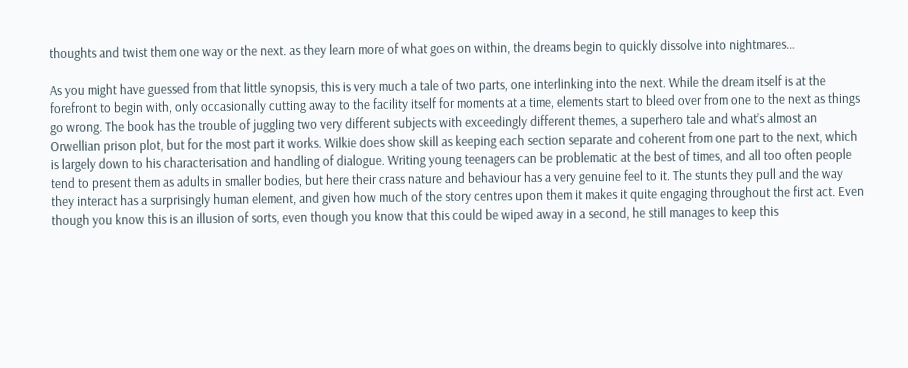thoughts and twist them one way or the next. as they learn more of what goes on within, the dreams begin to quickly dissolve into nightmares…

As you might have guessed from that little synopsis, this is very much a tale of two parts, one interlinking into the next. While the dream itself is at the forefront to begin with, only occasionally cutting away to the facility itself for moments at a time, elements start to bleed over from one to the next as things go wrong. The book has the trouble of juggling two very different subjects with exceedingly different themes, a superhero tale and what’s almost an Orwellian prison plot, but for the most part it works. Wilkie does show skill as keeping each section separate and coherent from one part to the next, which is largely down to his characterisation and handling of dialogue. Writing young teenagers can be problematic at the best of times, and all too often people tend to present them as adults in smaller bodies, but here their crass nature and behaviour has a very genuine feel to it. The stunts they pull and the way they interact has a surprisingly human element, and given how much of the story centres upon them it makes it quite engaging throughout the first act. Even though you know this is an illusion of sorts, even though you know that this could be wiped away in a second, he still manages to keep this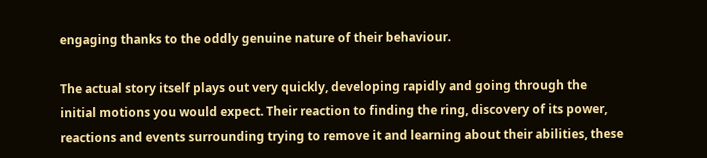engaging thanks to the oddly genuine nature of their behaviour.

The actual story itself plays out very quickly, developing rapidly and going through the initial motions you would expect. Their reaction to finding the ring, discovery of its power, reactions and events surrounding trying to remove it and learning about their abilities, these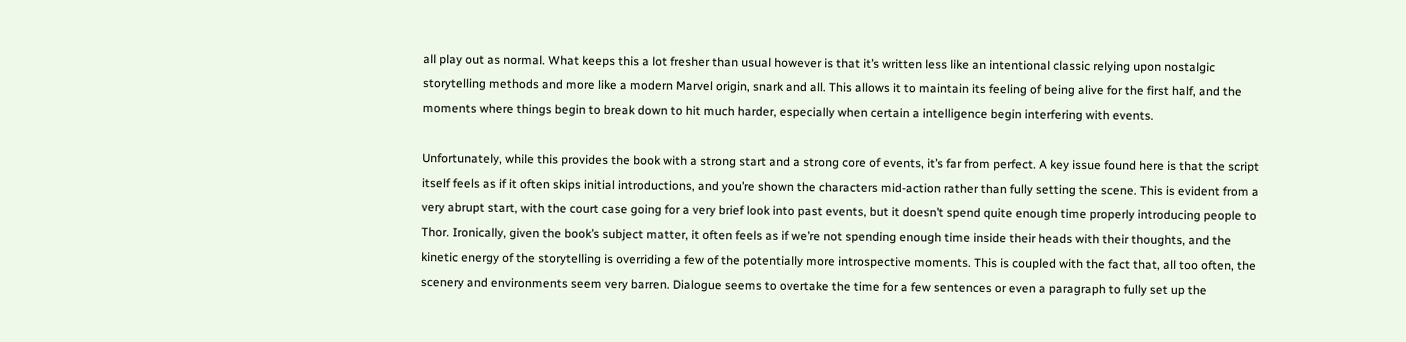all play out as normal. What keeps this a lot fresher than usual however is that it’s written less like an intentional classic relying upon nostalgic storytelling methods and more like a modern Marvel origin, snark and all. This allows it to maintain its feeling of being alive for the first half, and the moments where things begin to break down to hit much harder, especially when certain a intelligence begin interfering with events.

Unfortunately, while this provides the book with a strong start and a strong core of events, it’s far from perfect. A key issue found here is that the script itself feels as if it often skips initial introductions, and you’re shown the characters mid-action rather than fully setting the scene. This is evident from a very abrupt start, with the court case going for a very brief look into past events, but it doesn’t spend quite enough time properly introducing people to Thor. Ironically, given the book’s subject matter, it often feels as if we’re not spending enough time inside their heads with their thoughts, and the kinetic energy of the storytelling is overriding a few of the potentially more introspective moments. This is coupled with the fact that, all too often, the scenery and environments seem very barren. Dialogue seems to overtake the time for a few sentences or even a paragraph to fully set up the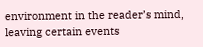environment in the reader’s mind, leaving certain events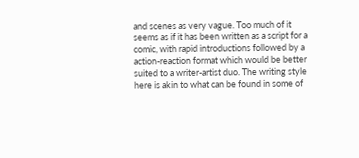and scenes as very vague. Too much of it seems as if it has been written as a script for a comic, with rapid introductions followed by a action-reaction format which would be better suited to a writer-artist duo. The writing style here is akin to what can be found in some of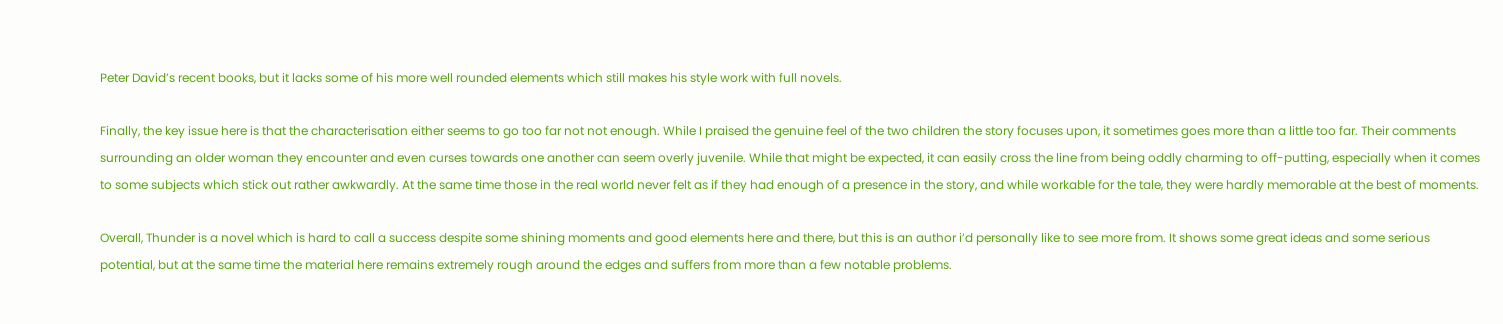Peter David’s recent books, but it lacks some of his more well rounded elements which still makes his style work with full novels.

Finally, the key issue here is that the characterisation either seems to go too far not not enough. While I praised the genuine feel of the two children the story focuses upon, it sometimes goes more than a little too far. Their comments surrounding an older woman they encounter and even curses towards one another can seem overly juvenile. While that might be expected, it can easily cross the line from being oddly charming to off-putting, especially when it comes to some subjects which stick out rather awkwardly. At the same time those in the real world never felt as if they had enough of a presence in the story, and while workable for the tale, they were hardly memorable at the best of moments.

Overall, Thunder is a novel which is hard to call a success despite some shining moments and good elements here and there, but this is an author i’d personally like to see more from. It shows some great ideas and some serious potential, but at the same time the material here remains extremely rough around the edges and suffers from more than a few notable problems.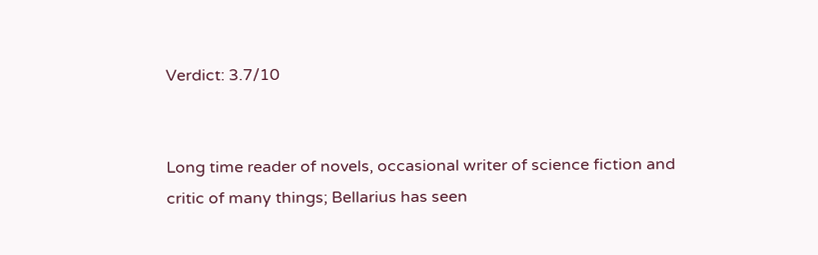Verdict: 3.7/10


Long time reader of novels, occasional writer of science fiction and critic of many things; Bellarius has seen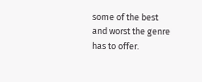some of the best and worst the genre has to offer.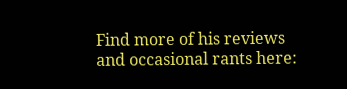Find more of his reviews and occasional rants here: